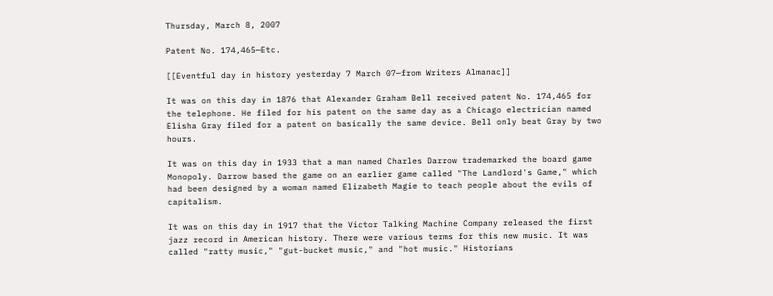Thursday, March 8, 2007

Patent No. 174,465—Etc.

[[Eventful day in history yesterday 7 March 07—from Writers Almanac]]

It was on this day in 1876 that Alexander Graham Bell received patent No. 174,465 for the telephone. He filed for his patent on the same day as a Chicago electrician named Elisha Gray filed for a patent on basically the same device. Bell only beat Gray by two hours.

It was on this day in 1933 that a man named Charles Darrow trademarked the board game Monopoly. Darrow based the game on an earlier game called "The Landlord's Game," which had been designed by a woman named Elizabeth Magie to teach people about the evils of capitalism.

It was on this day in 1917 that the Victor Talking Machine Company released the first jazz record in American history. There were various terms for this new music. It was called "ratty music," "gut-bucket music," and "hot music." Historians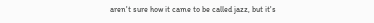aren't sure how it came to be called jazz, but it's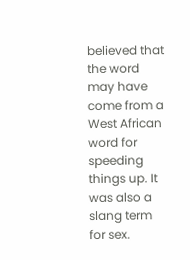believed that the word may have come from a West African word for speeding things up. It was also a slang term for sex.